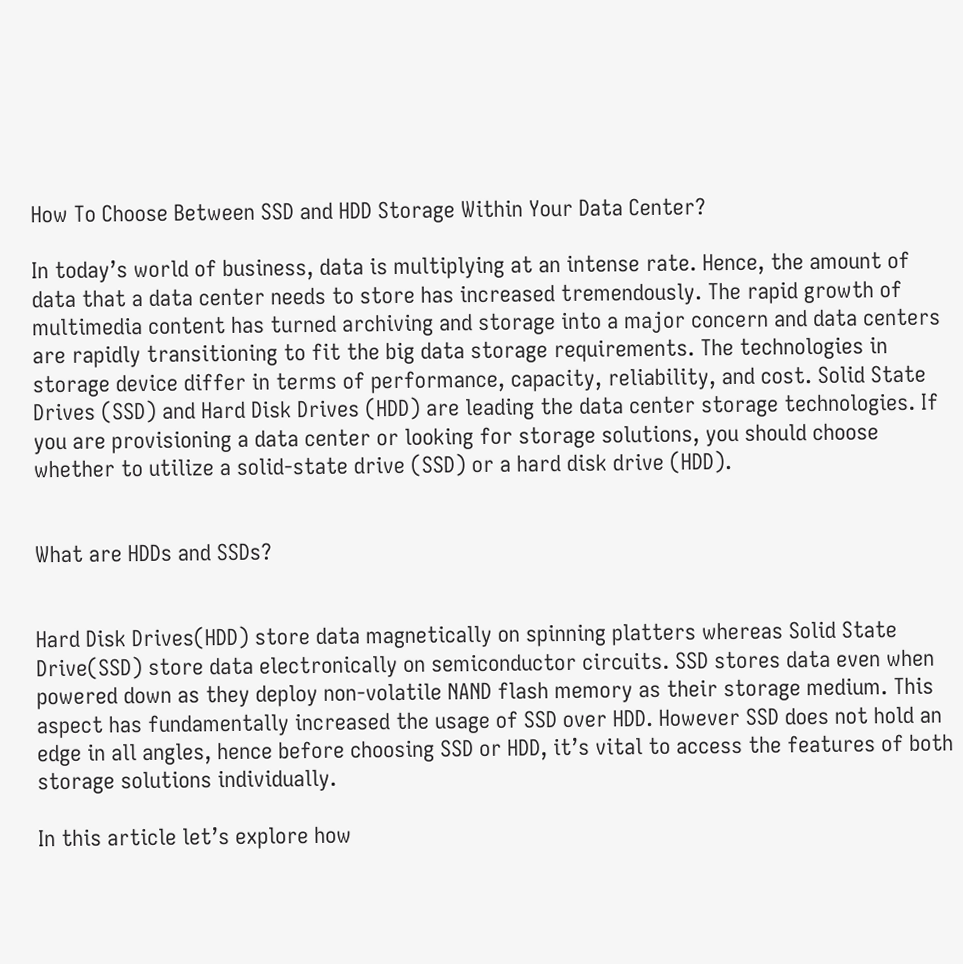How To Choose Between SSD and HDD Storage Within Your Data Center?

In today’s world of business, data is multiplying at an intense rate. Hence, the amount of data that a data center needs to store has increased tremendously. The rapid growth of multimedia content has turned archiving and storage into a major concern and data centers are rapidly transitioning to fit the big data storage requirements. The technologies in storage device differ in terms of performance, capacity, reliability, and cost. Solid State Drives (SSD) and Hard Disk Drives (HDD) are leading the data center storage technologies. If you are provisioning a data center or looking for storage solutions, you should choose whether to utilize a solid-state drive (SSD) or a hard disk drive (HDD).


What are HDDs and SSDs?


Hard Disk Drives(HDD) store data magnetically on spinning platters whereas Solid State Drive(SSD) store data electronically on semiconductor circuits. SSD stores data even when powered down as they deploy non-volatile NAND flash memory as their storage medium. This aspect has fundamentally increased the usage of SSD over HDD. However SSD does not hold an edge in all angles, hence before choosing SSD or HDD, it’s vital to access the features of both storage solutions individually.

In this article let’s explore how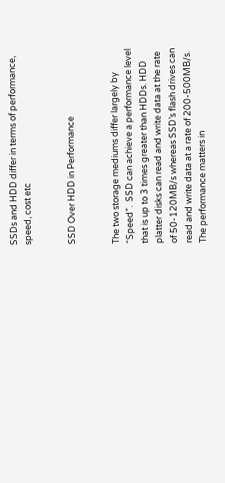SSDs and HDD differ in terms of performance, speed, cost etc


SSD Over HDD in Performance


The two storage mediums differ largely by “Speed”.  SSD can achieve a performance level that is up to 3 times greater than HDDs. HDD platter disks can read and write data at the rate of 50-120MB/s whereas SSD’s flash drives can read and write data at a rate of 200-500MB/s. The performance matters in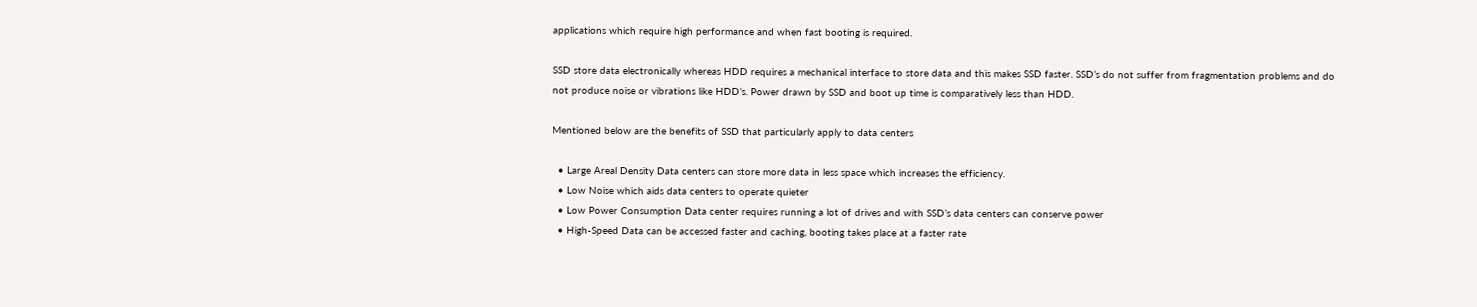applications which require high performance and when fast booting is required.

SSD store data electronically whereas HDD requires a mechanical interface to store data and this makes SSD faster. SSD’s do not suffer from fragmentation problems and do not produce noise or vibrations like HDD’s. Power drawn by SSD and boot up time is comparatively less than HDD.

Mentioned below are the benefits of SSD that particularly apply to data centers

  • Large Areal Density Data centers can store more data in less space which increases the efficiency.
  • Low Noise which aids data centers to operate quieter
  • Low Power Consumption Data center requires running a lot of drives and with SSD’s data centers can conserve power
  • High-Speed Data can be accessed faster and caching, booting takes place at a faster rate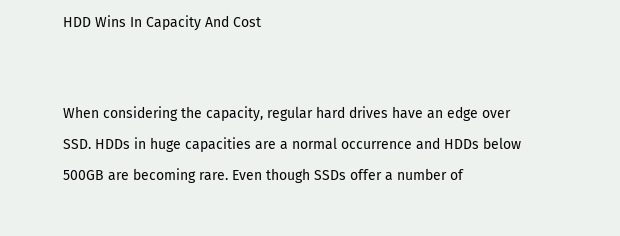HDD Wins In Capacity And Cost


When considering the capacity, regular hard drives have an edge over SSD. HDDs in huge capacities are a normal occurrence and HDDs below 500GB are becoming rare. Even though SSDs offer a number of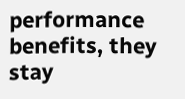performance benefits, they stay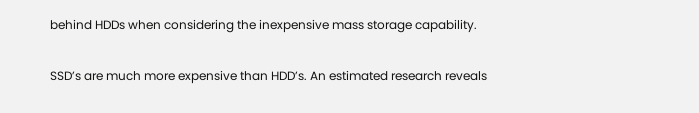behind HDDs when considering the inexpensive mass storage capability.

SSD’s are much more expensive than HDD’s. An estimated research reveals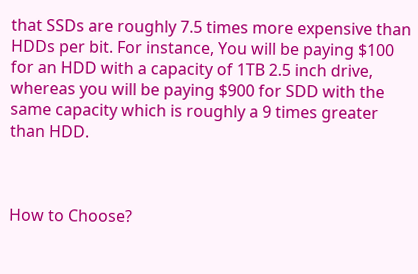that SSDs are roughly 7.5 times more expensive than HDDs per bit. For instance, You will be paying $100 for an HDD with a capacity of 1TB 2.5 inch drive, whereas you will be paying $900 for SDD with the same capacity which is roughly a 9 times greater than HDD.



How to Choose?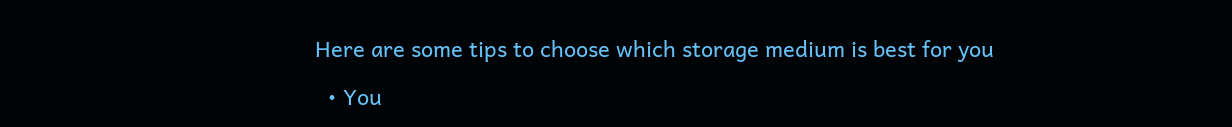Here are some tips to choose which storage medium is best for you

  • You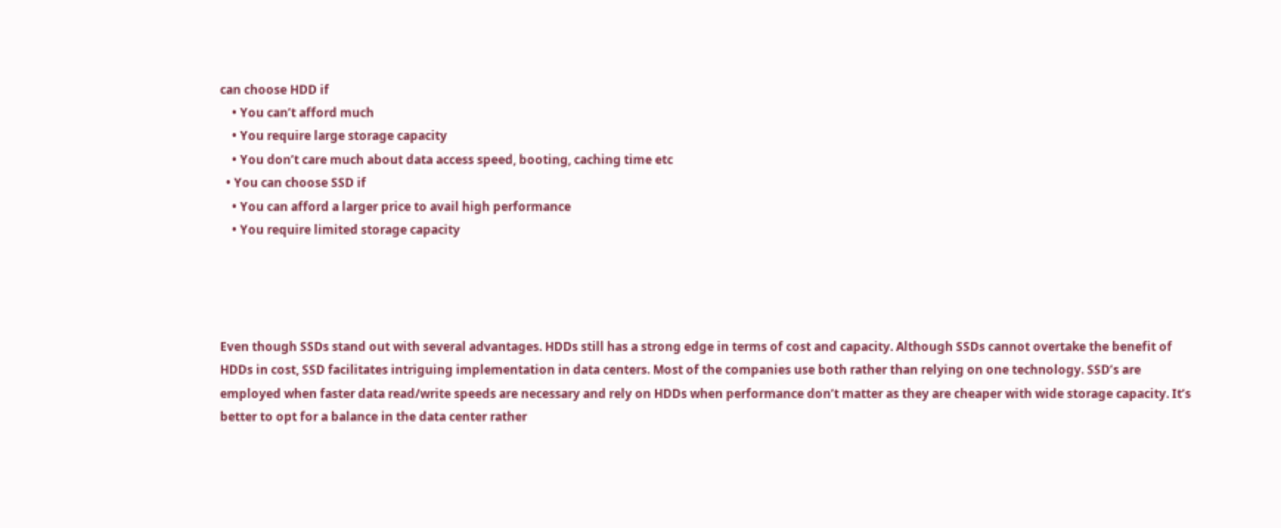can choose HDD if
    • You can’t afford much
    • You require large storage capacity
    • You don’t care much about data access speed, booting, caching time etc
  • You can choose SSD if
    • You can afford a larger price to avail high performance
    • You require limited storage capacity




Even though SSDs stand out with several advantages. HDDs still has a strong edge in terms of cost and capacity. Although SSDs cannot overtake the benefit of HDDs in cost, SSD facilitates intriguing implementation in data centers. Most of the companies use both rather than relying on one technology. SSD’s are employed when faster data read/write speeds are necessary and rely on HDDs when performance don’t matter as they are cheaper with wide storage capacity. It’s better to opt for a balance in the data center rather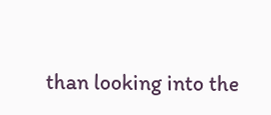than looking into the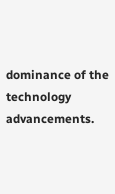dominance of the technology advancements.